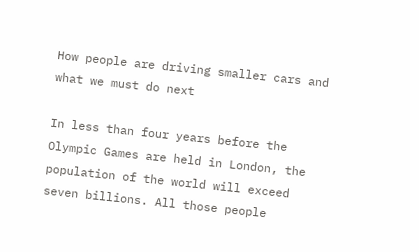How people are driving smaller cars and what we must do next

In less than four years before the Olympic Games are held in London, the population of the world will exceed seven billions. All those people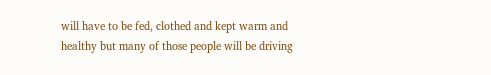will have to be fed, clothed and kept warm and healthy but many of those people will be driving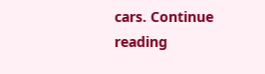cars. Continue reading